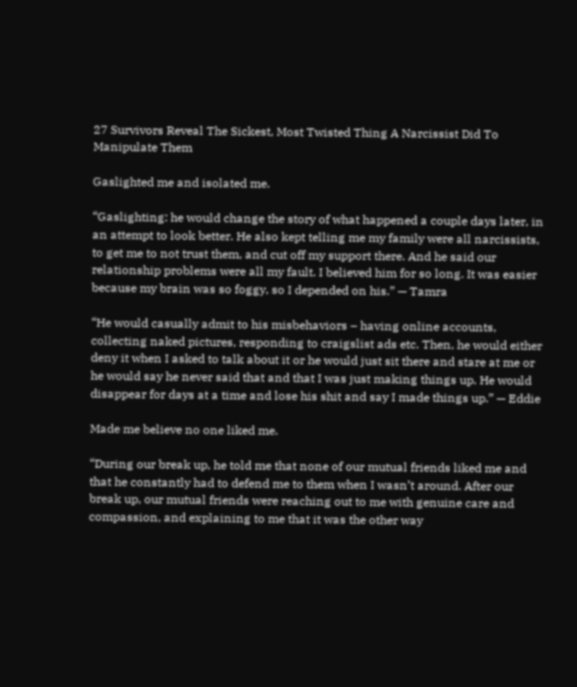27 Survivors Reveal The Sickest, Most Twisted Thing A Narcissist Did To Manipulate Them

Gaslighted me and isolated me.

“Gaslighting: he would change the story of what happened a couple days later, in an attempt to look better. He also kept telling me my family were all narcissists, to get me to not trust them, and cut off my support there. And he said our relationship problems were all my fault. I believed him for so long. It was easier because my brain was so foggy, so I depended on his.” — Tamra

“He would casually admit to his misbehaviors – having online accounts, collecting naked pictures, responding to craigslist ads etc. Then, he would either deny it when I asked to talk about it or he would just sit there and stare at me or he would say he never said that and that I was just making things up. He would disappear for days at a time and lose his shit and say I made things up.” — Eddie

Made me believe no one liked me.

“During our break up, he told me that none of our mutual friends liked me and that he constantly had to defend me to them when I wasn’t around. After our break up, our mutual friends were reaching out to me with genuine care and compassion, and explaining to me that it was the other way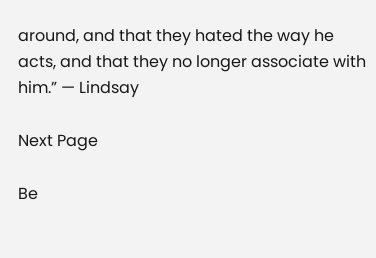around, and that they hated the way he acts, and that they no longer associate with him.” — Lindsay

Next Page

Be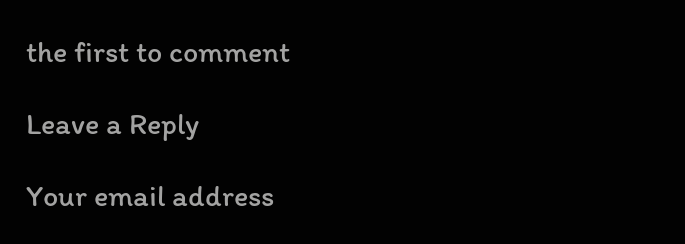the first to comment

Leave a Reply

Your email address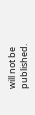will not be published.